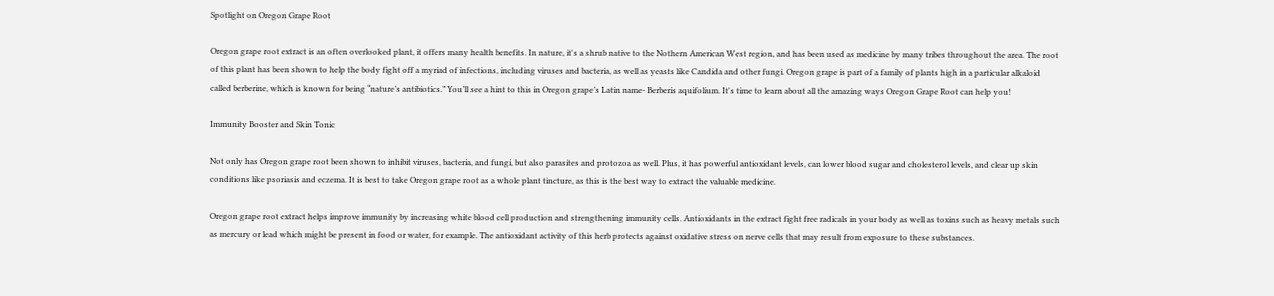Spotlight on Oregon Grape Root

Oregon grape root extract is an often overlooked plant, it offers many health benefits. In nature, it's a shrub native to the Nothern American West region, and has been used as medicine by many tribes throughout the area. The root of this plant has been shown to help the body fight off a myriad of infections, including viruses and bacteria, as well as yeasts like Candida and other fungi. Oregon grape is part of a family of plants high in a particular alkaloid called berberine, which is known for being “nature’s antibiotics.” You’ll see a hint to this in Oregon grape’s Latin name- Berberis aquifolium. It's time to learn about all the amazing ways Oregon Grape Root can help you!

Immunity Booster and Skin Tonic

Not only has Oregon grape root been shown to inhibit viruses, bacteria, and fungi, but also parasites and protozoa as well. Plus, it has powerful antioxidant levels, can lower blood sugar and cholesterol levels, and clear up skin conditions like psoriasis and eczema. It is best to take Oregon grape root as a whole plant tincture, as this is the best way to extract the valuable medicine.

Oregon grape root extract helps improve immunity by increasing white blood cell production and strengthening immunity cells. Antioxidants in the extract fight free radicals in your body as well as toxins such as heavy metals such as mercury or lead which might be present in food or water, for example. The antioxidant activity of this herb protects against oxidative stress on nerve cells that may result from exposure to these substances.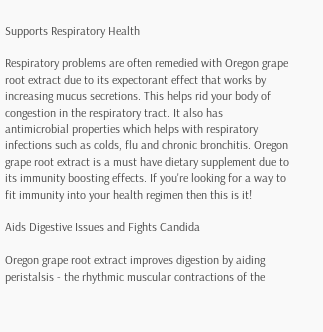Supports Respiratory Health

Respiratory problems are often remedied with Oregon grape root extract due to its expectorant effect that works by increasing mucus secretions. This helps rid your body of congestion in the respiratory tract. It also has antimicrobial properties which helps with respiratory infections such as colds, flu and chronic bronchitis. Oregon grape root extract is a must have dietary supplement due to its immunity boosting effects. If you're looking for a way to fit immunity into your health regimen then this is it!

Aids Digestive Issues and Fights Candida

Oregon grape root extract improves digestion by aiding peristalsis - the rhythmic muscular contractions of the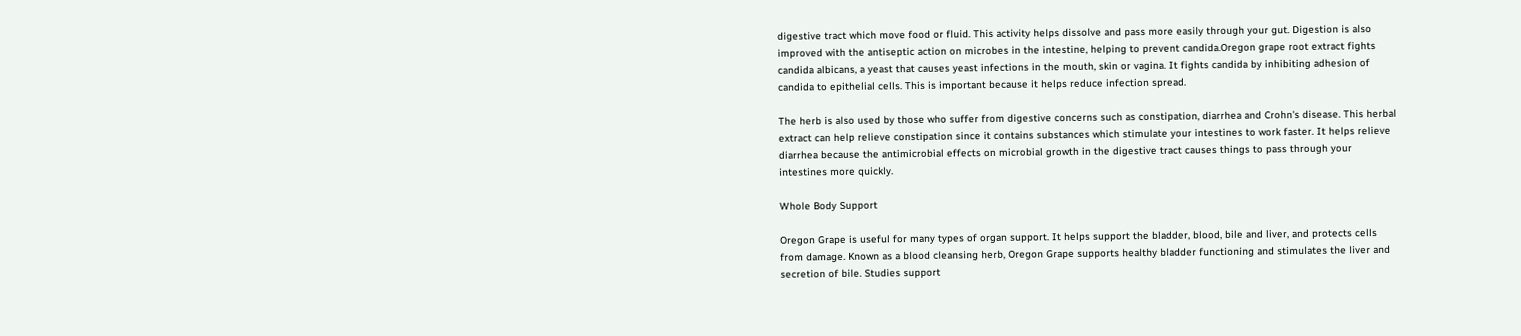digestive tract which move food or fluid. This activity helps dissolve and pass more easily through your gut. Digestion is also improved with the antiseptic action on microbes in the intestine, helping to prevent candida.Oregon grape root extract fights candida albicans, a yeast that causes yeast infections in the mouth, skin or vagina. It fights candida by inhibiting adhesion of candida to epithelial cells. This is important because it helps reduce infection spread.

The herb is also used by those who suffer from digestive concerns such as constipation, diarrhea and Crohn's disease. This herbal extract can help relieve constipation since it contains substances which stimulate your intestines to work faster. It helps relieve diarrhea because the antimicrobial effects on microbial growth in the digestive tract causes things to pass through your intestines more quickly.

Whole Body Support

Oregon Grape is useful for many types of organ support. It helps support the bladder, blood, bile and liver, and protects cells from damage. Known as a blood cleansing herb, Oregon Grape supports healthy bladder functioning and stimulates the liver and secretion of bile. Studies support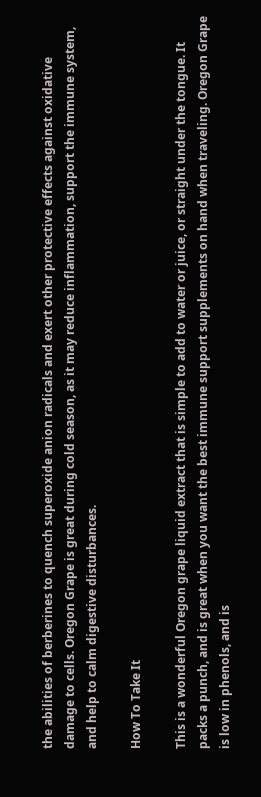the abilities of berberines to quench superoxide anion radicals and exert other protective effects against oxidative damage to cells. Oregon Grape is great during cold season, as it may reduce inflammation, support the immune system, and help to calm digestive disturbances.

How To Take It

This is a wonderful Oregon grape liquid extract that is simple to add to water or juice, or straight under the tongue. It packs a punch, and is great when you want the best immune support supplements on hand when traveling. Oregon Grape is low in phenols, and is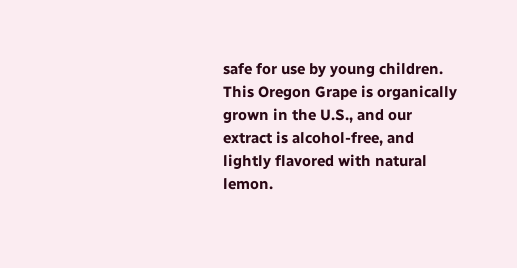safe for use by young children. This Oregon Grape is organically grown in the U.S., and our extract is alcohol-free, and lightly flavored with natural lemon.